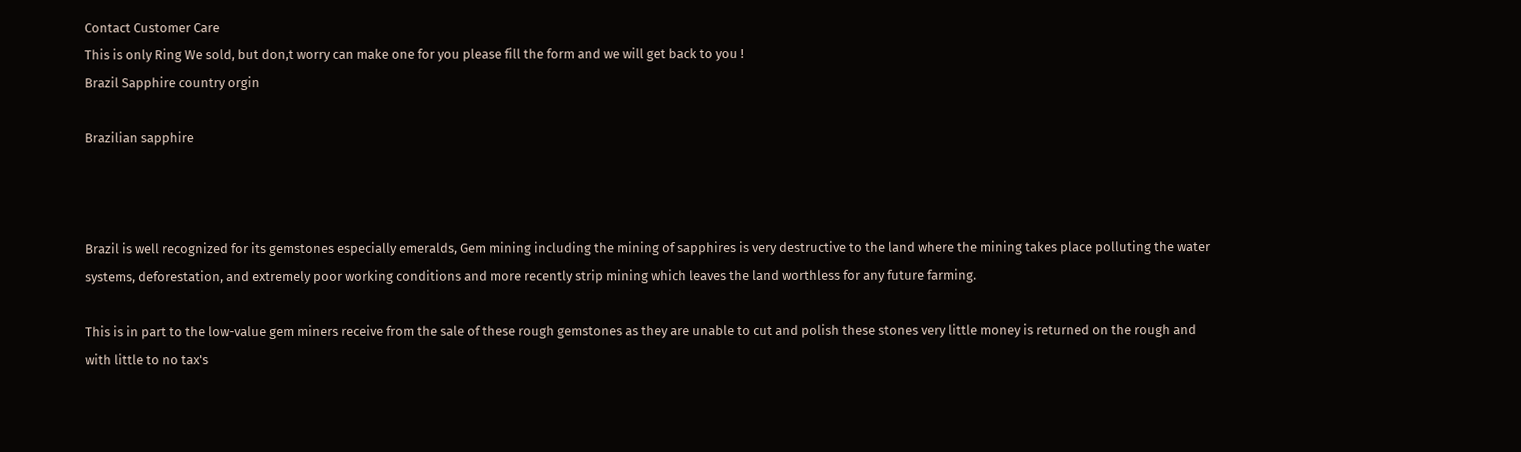Contact Customer Care
This is only Ring We sold, but don,t worry can make one for you please fill the form and we will get back to you !
Brazil Sapphire country orgin

Brazilian sapphire



Brazil is well recognized for its gemstones especially emeralds, Gem mining including the mining of sapphires is very destructive to the land where the mining takes place polluting the water systems, deforestation, and extremely poor working conditions and more recently strip mining which leaves the land worthless for any future farming.

This is in part to the low-value gem miners receive from the sale of these rough gemstones as they are unable to cut and polish these stones very little money is returned on the rough and with little to no tax's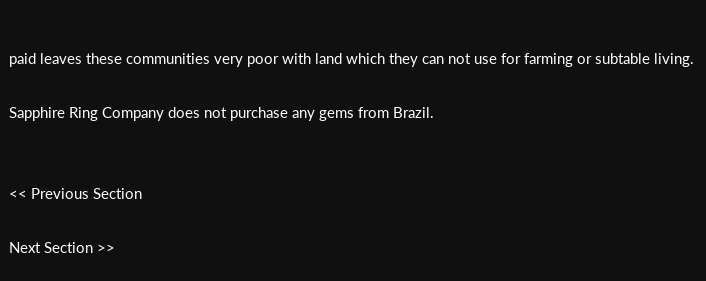paid leaves these communities very poor with land which they can not use for farming or subtable living.

Sapphire Ring Company does not purchase any gems from Brazil.


<< Previous Section

Next Section >>